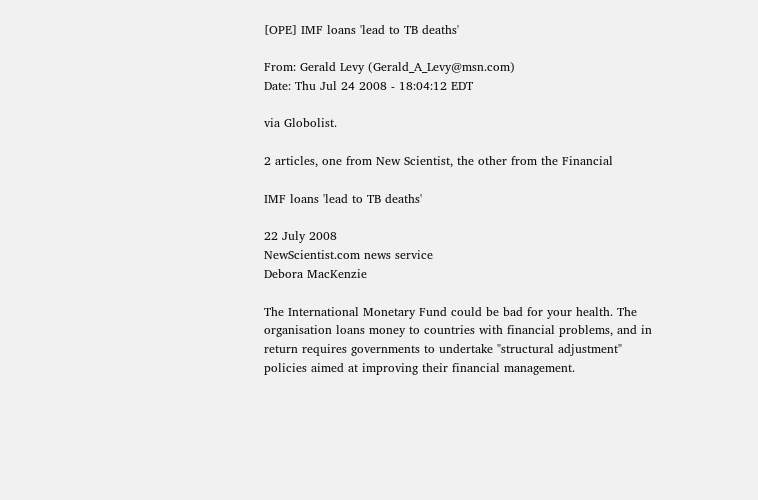[OPE] IMF loans 'lead to TB deaths'

From: Gerald Levy (Gerald_A_Levy@msn.com)
Date: Thu Jul 24 2008 - 18:04:12 EDT

via Globolist.

2 articles, one from New Scientist, the other from the Financial

IMF loans 'lead to TB deaths'

22 July 2008
NewScientist.com news service
Debora MacKenzie

The International Monetary Fund could be bad for your health. The
organisation loans money to countries with financial problems, and in
return requires governments to undertake "structural adjustment"
policies aimed at improving their financial management.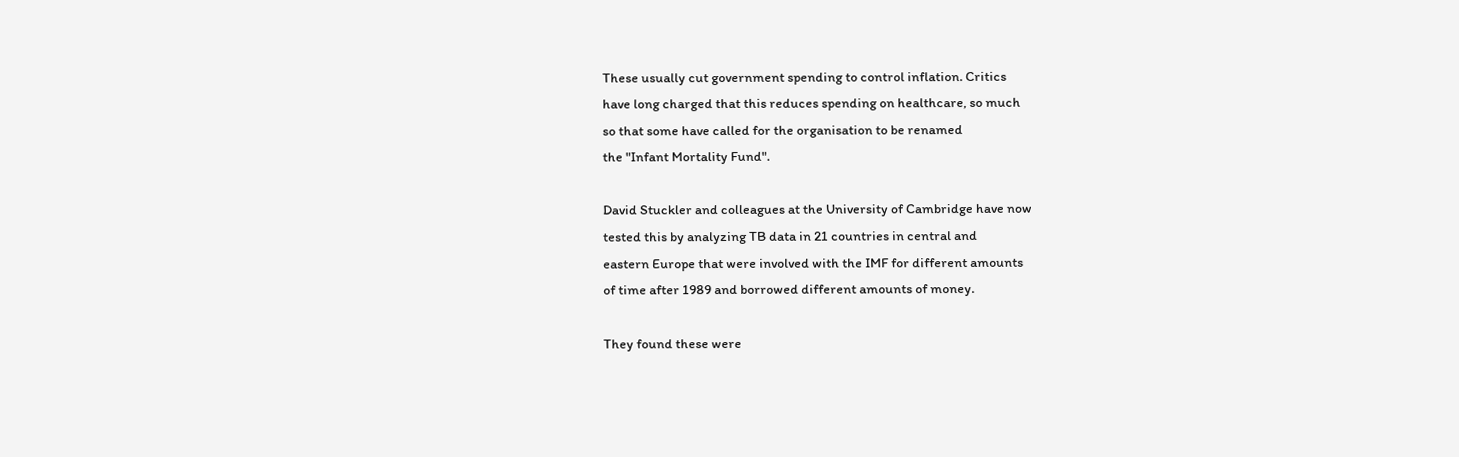These usually cut government spending to control inflation. Critics
have long charged that this reduces spending on healthcare, so much
so that some have called for the organisation to be renamed
the "Infant Mortality Fund".

David Stuckler and colleagues at the University of Cambridge have now
tested this by analyzing TB data in 21 countries in central and
eastern Europe that were involved with the IMF for different amounts
of time after 1989 and borrowed different amounts of money.

They found these were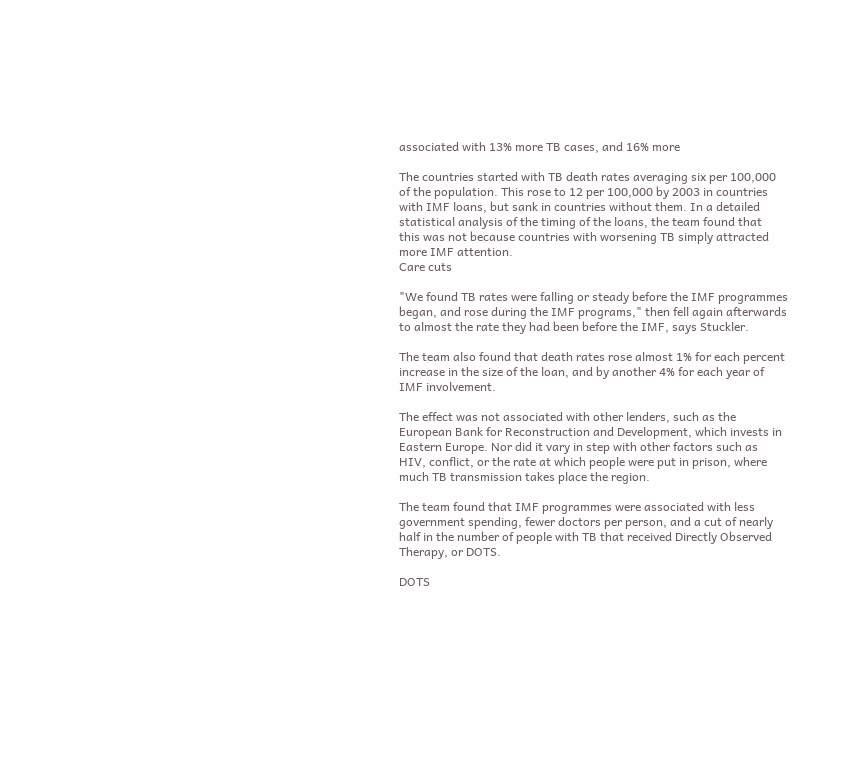associated with 13% more TB cases, and 16% more

The countries started with TB death rates averaging six per 100,000
of the population. This rose to 12 per 100,000 by 2003 in countries
with IMF loans, but sank in countries without them. In a detailed
statistical analysis of the timing of the loans, the team found that
this was not because countries with worsening TB simply attracted
more IMF attention.
Care cuts

"We found TB rates were falling or steady before the IMF programmes
began, and rose during the IMF programs," then fell again afterwards
to almost the rate they had been before the IMF, says Stuckler.

The team also found that death rates rose almost 1% for each percent
increase in the size of the loan, and by another 4% for each year of
IMF involvement.

The effect was not associated with other lenders, such as the
European Bank for Reconstruction and Development, which invests in
Eastern Europe. Nor did it vary in step with other factors such as
HIV, conflict, or the rate at which people were put in prison, where
much TB transmission takes place the region.

The team found that IMF programmes were associated with less
government spending, fewer doctors per person, and a cut of nearly
half in the number of people with TB that received Directly Observed
Therapy, or DOTS.

DOTS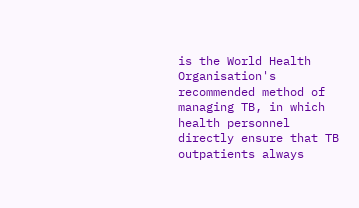is the World Health Organisation's recommended method of
managing TB, in which health personnel directly ensure that TB
outpatients always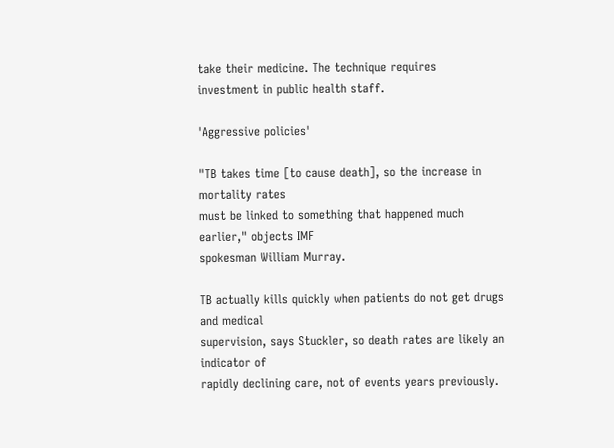take their medicine. The technique requires
investment in public health staff.

'Aggressive policies'

"TB takes time [to cause death], so the increase in mortality rates
must be linked to something that happened much earlier," objects IMF
spokesman William Murray.

TB actually kills quickly when patients do not get drugs and medical
supervision, says Stuckler, so death rates are likely an indicator of
rapidly declining care, not of events years previously.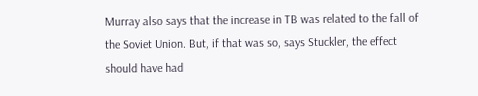Murray also says that the increase in TB was related to the fall of
the Soviet Union. But, if that was so, says Stuckler, the effect
should have had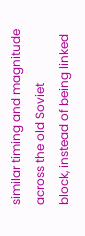similar timing and magnitude across the old Soviet
block, instead of being linked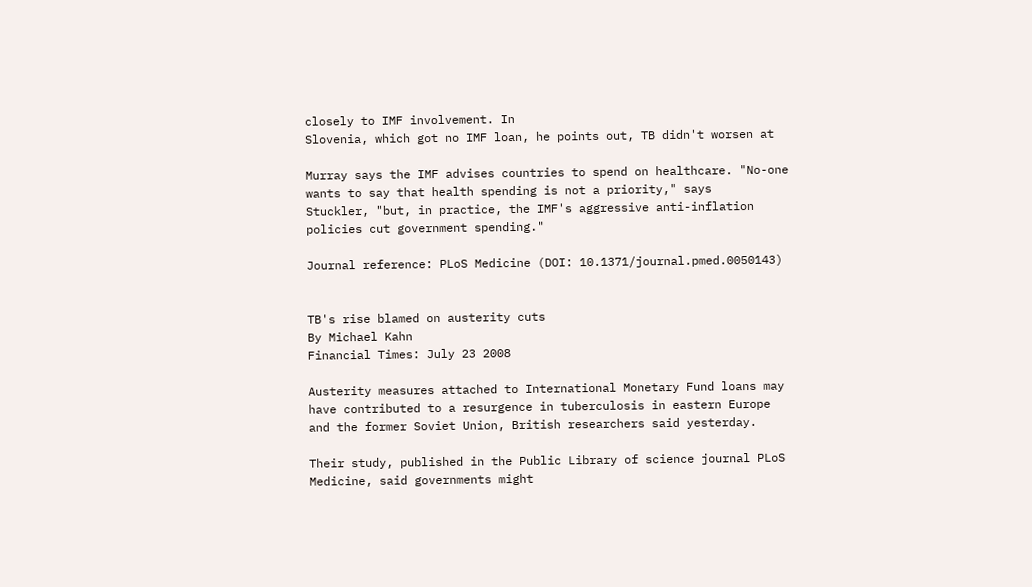closely to IMF involvement. In
Slovenia, which got no IMF loan, he points out, TB didn't worsen at

Murray says the IMF advises countries to spend on healthcare. "No-one
wants to say that health spending is not a priority," says
Stuckler, "but, in practice, the IMF's aggressive anti-inflation
policies cut government spending."

Journal reference: PLoS Medicine (DOI: 10.1371/journal.pmed.0050143)


TB's rise blamed on austerity cuts
By Michael Kahn
Financial Times: July 23 2008

Austerity measures attached to International Monetary Fund loans may
have contributed to a resurgence in tuberculosis in eastern Europe
and the former Soviet Union, British researchers said yesterday.

Their study, published in the Public Library of science journal PLoS
Medicine, said governments might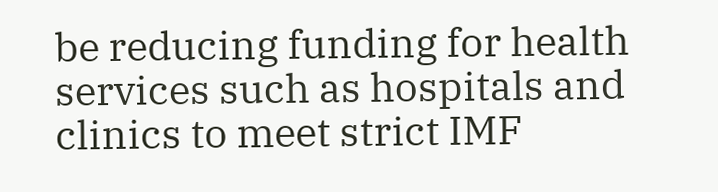be reducing funding for health
services such as hospitals and clinics to meet strict IMF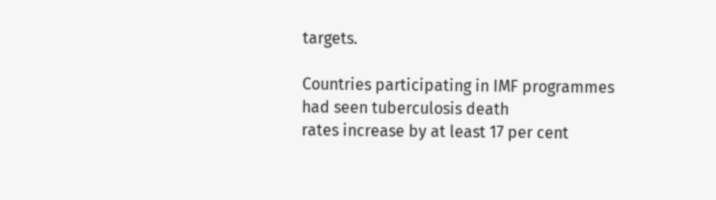targets.

Countries participating in IMF programmes had seen tuberculosis death
rates increase by at least 17 per cent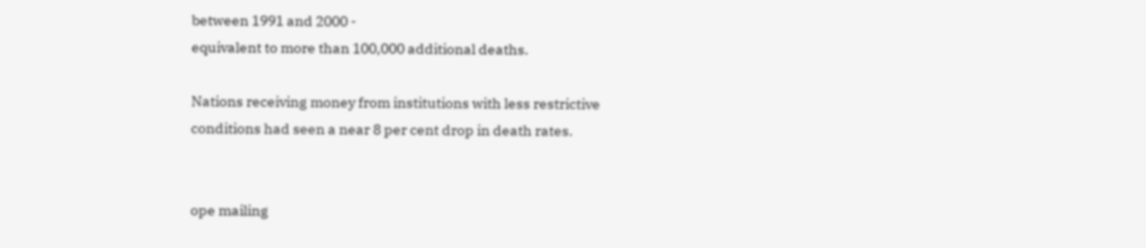between 1991 and 2000 -
equivalent to more than 100,000 additional deaths.

Nations receiving money from institutions with less restrictive
conditions had seen a near 8 per cent drop in death rates.


ope mailing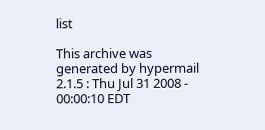list

This archive was generated by hypermail 2.1.5 : Thu Jul 31 2008 - 00:00:10 EDT